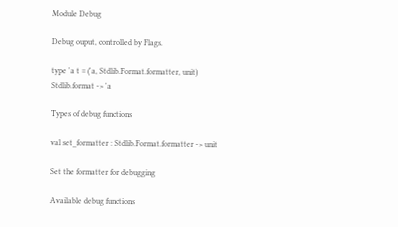Module Debug

Debug ouput, controlled by Flags.

type 'a t = ('a, Stdlib.Format.formatter, unit) Stdlib.format -> 'a

Types of debug functions

val set_formatter : Stdlib.Format.formatter -> unit

Set the formatter for debugging

Available debug functions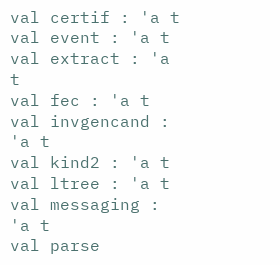val certif : 'a t
val event : 'a t
val extract : 'a t
val fec : 'a t
val invgencand : 'a t
val kind2 : 'a t
val ltree : 'a t
val messaging : 'a t
val parse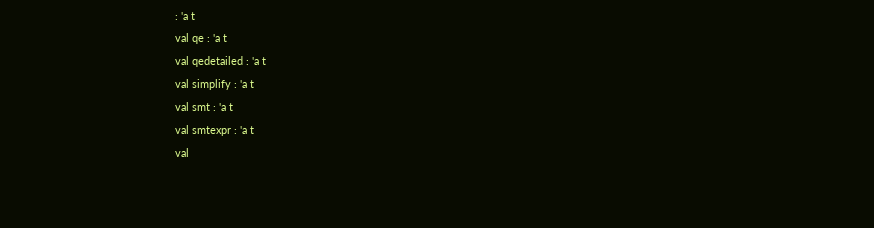: 'a t
val qe : 'a t
val qedetailed : 'a t
val simplify : 'a t
val smt : 'a t
val smtexpr : 'a t
val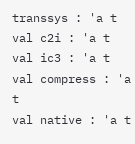transsys : 'a t
val c2i : 'a t
val ic3 : 'a t
val compress : 'a t
val native : 'a t